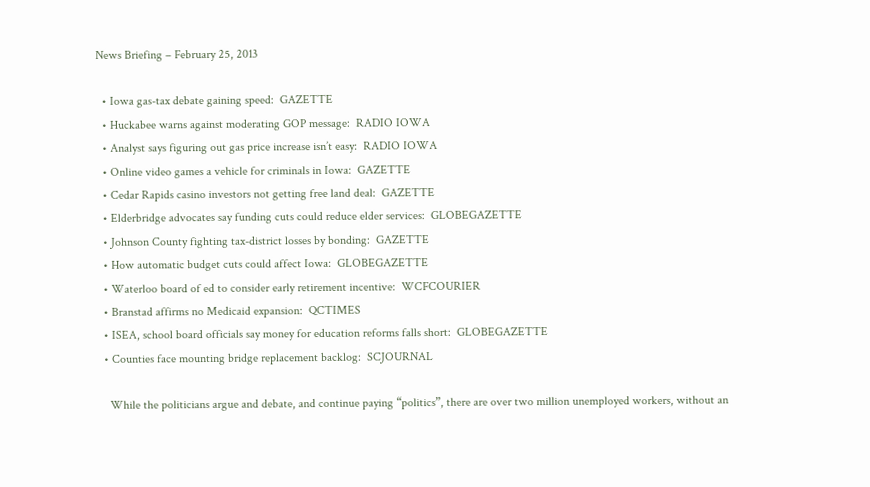News Briefing – February 25, 2013

  • Iowa gas-tax debate gaining speed:  GAZETTE
  • Huckabee warns against moderating GOP message:  RADIO IOWA
  • Analyst says figuring out gas price increase isn’t easy:  RADIO IOWA
  • Online video games a vehicle for criminals in Iowa:  GAZETTE
  • Cedar Rapids casino investors not getting free land deal:  GAZETTE
  • Elderbridge advocates say funding cuts could reduce elder services:  GLOBEGAZETTE
  • Johnson County fighting tax-district losses by bonding:  GAZETTE
  • How automatic budget cuts could affect Iowa:  GLOBEGAZETTE
  • Waterloo board of ed to consider early retirement incentive:  WCFCOURIER
  • Branstad affirms no Medicaid expansion:  QCTIMES
  • ISEA, school board officials say money for education reforms falls short:  GLOBEGAZETTE
  • Counties face mounting bridge replacement backlog:  SCJOURNAL

    While the politicians argue and debate, and continue paying “politics”, there are over two million unemployed workers, without an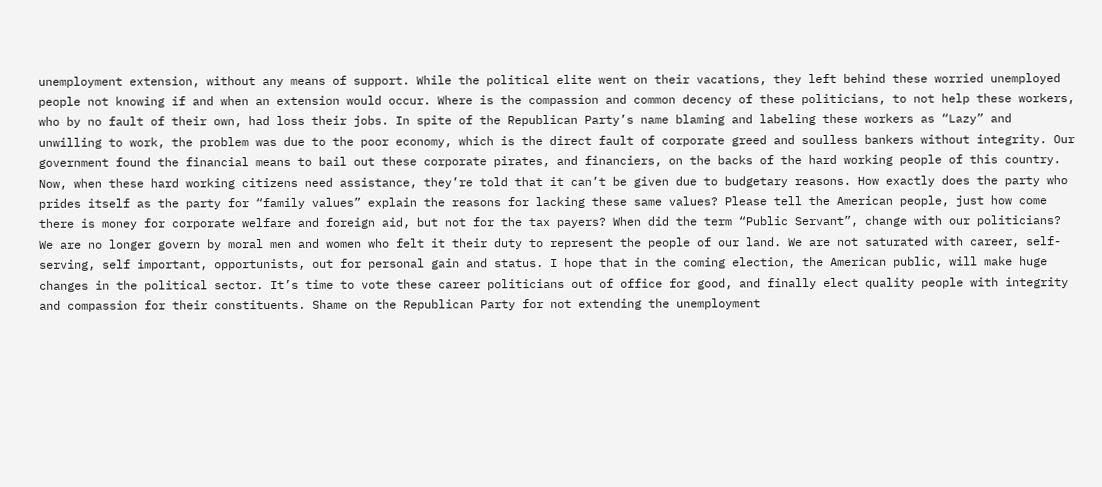unemployment extension, without any means of support. While the political elite went on their vacations, they left behind these worried unemployed people not knowing if and when an extension would occur. Where is the compassion and common decency of these politicians, to not help these workers, who by no fault of their own, had loss their jobs. In spite of the Republican Party’s name blaming and labeling these workers as “Lazy” and unwilling to work, the problem was due to the poor economy, which is the direct fault of corporate greed and soulless bankers without integrity. Our government found the financial means to bail out these corporate pirates, and financiers, on the backs of the hard working people of this country. Now, when these hard working citizens need assistance, they’re told that it can’t be given due to budgetary reasons. How exactly does the party who prides itself as the party for “family values” explain the reasons for lacking these same values? Please tell the American people, just how come there is money for corporate welfare and foreign aid, but not for the tax payers? When did the term “Public Servant”, change with our politicians? We are no longer govern by moral men and women who felt it their duty to represent the people of our land. We are not saturated with career, self- serving, self important, opportunists, out for personal gain and status. I hope that in the coming election, the American public, will make huge changes in the political sector. It’s time to vote these career politicians out of office for good, and finally elect quality people with integrity and compassion for their constituents. Shame on the Republican Party for not extending the unemployment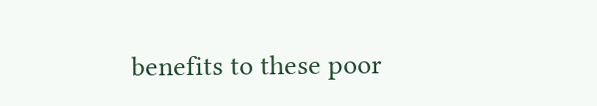benefits to these poor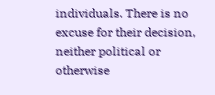individuals. There is no excuse for their decision, neither political or otherwise